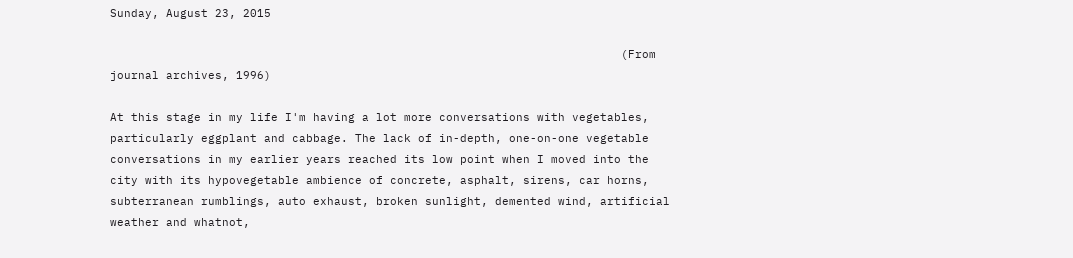Sunday, August 23, 2015

                                                                         (From journal archives, 1996)

At this stage in my life I'm having a lot more conversations with vegetables, particularly eggplant and cabbage. The lack of in-depth, one-on-one vegetable conversations in my earlier years reached its low point when I moved into the city with its hypovegetable ambience of concrete, asphalt, sirens, car horns, subterranean rumblings, auto exhaust, broken sunlight, demented wind, artificial weather and whatnot,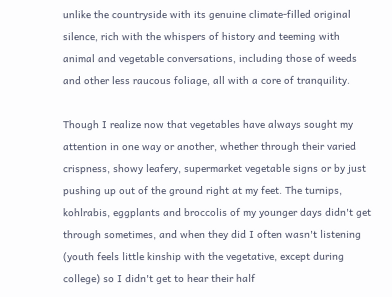unlike the countryside with its genuine climate-filled original silence, rich with the whispers of history and teeming with animal and vegetable conversations, including those of weeds and other less raucous foliage, all with a core of tranquility.

Though I realize now that vegetables have always sought my attention in one way or another, whether through their varied crispness, showy leafery, supermarket vegetable signs or by just pushing up out of the ground right at my feet. The turnips, kohlrabis, eggplants and broccolis of my younger days didn't get through sometimes, and when they did I often wasn't listening (youth feels little kinship with the vegetative, except during college) so I didn't get to hear their half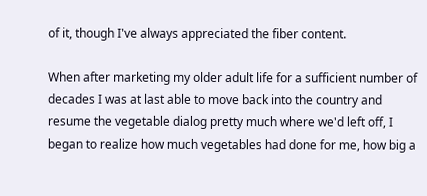of it, though I've always appreciated the fiber content.

When after marketing my older adult life for a sufficient number of decades I was at last able to move back into the country and resume the vegetable dialog pretty much where we'd left off, I began to realize how much vegetables had done for me, how big a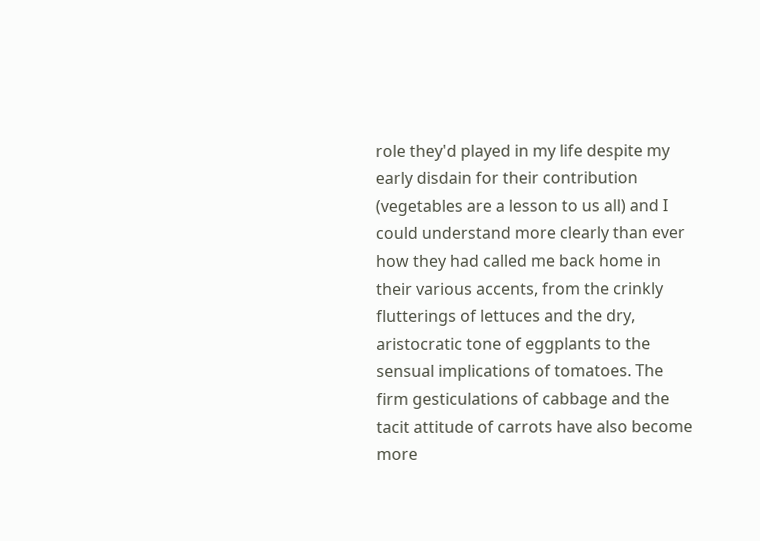role they'd played in my life despite my early disdain for their contribution (vegetables are a lesson to us all) and I could understand more clearly than ever how they had called me back home in their various accents, from the crinkly flutterings of lettuces and the dry, aristocratic tone of eggplants to the sensual implications of tomatoes. The firm gesticulations of cabbage and the tacit attitude of carrots have also become more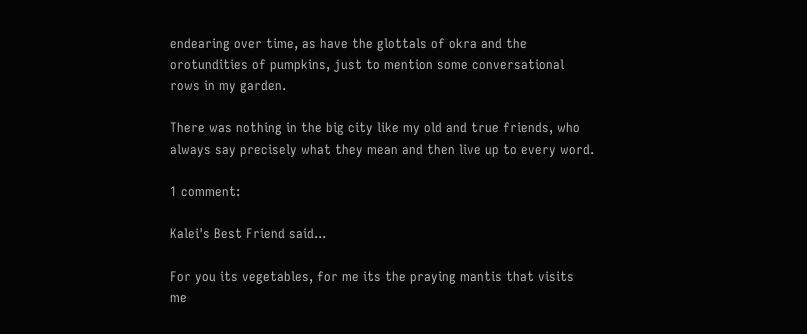endearing over time, as have the glottals of okra and the orotundities of pumpkins, just to mention some conversational rows in my garden.

There was nothing in the big city like my old and true friends, who always say precisely what they mean and then live up to every word.

1 comment:

Kalei's Best Friend said...

For you its vegetables, for me its the praying mantis that visits me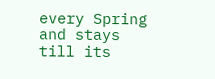every Spring and stays till its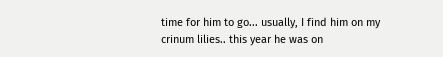time for him to go... usually, I find him on my crinum lilies.. this year he was on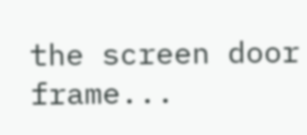the screen door frame...